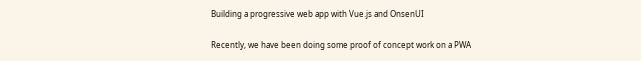Building a progressive web app with Vue.js and OnsenUI

Recently, we have been doing some proof of concept work on a PWA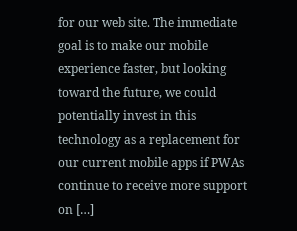for our web site. The immediate goal is to make our mobile experience faster, but looking toward the future, we could potentially invest in this technology as a replacement for our current mobile apps if PWAs continue to receive more support on […]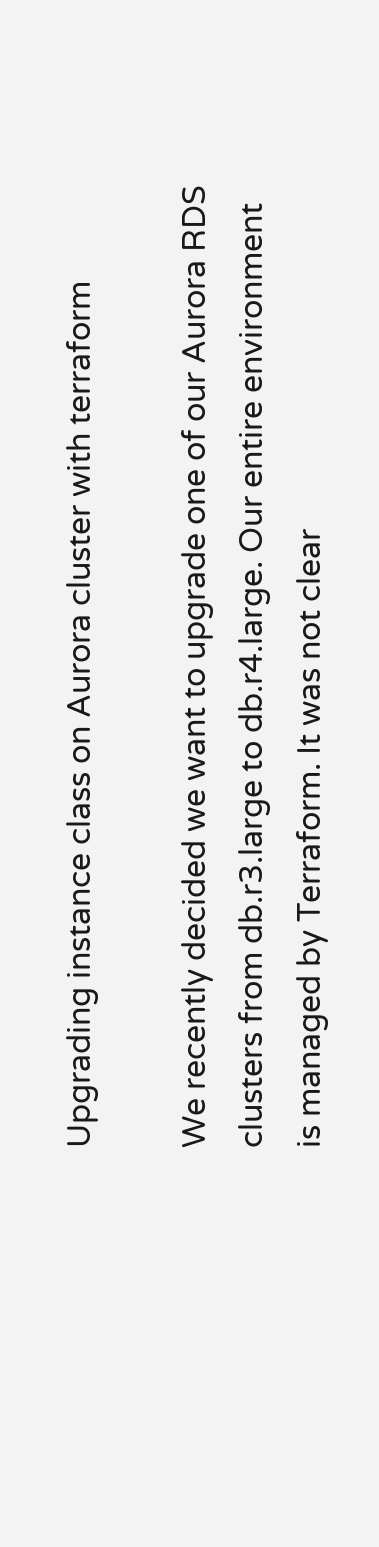Upgrading instance class on Aurora cluster with terraform

We recently decided we want to upgrade one of our Aurora RDS clusters from db.r3.large to db.r4.large. Our entire environment is managed by Terraform. It was not clear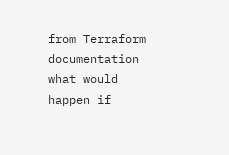from Terraform documentation what would happen if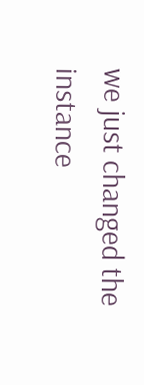we just changed the instance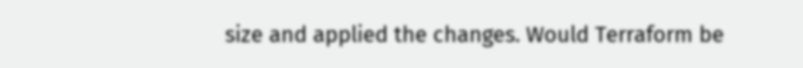size and applied the changes. Would Terraform be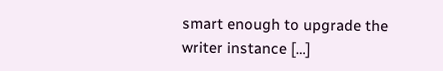smart enough to upgrade the writer instance […]